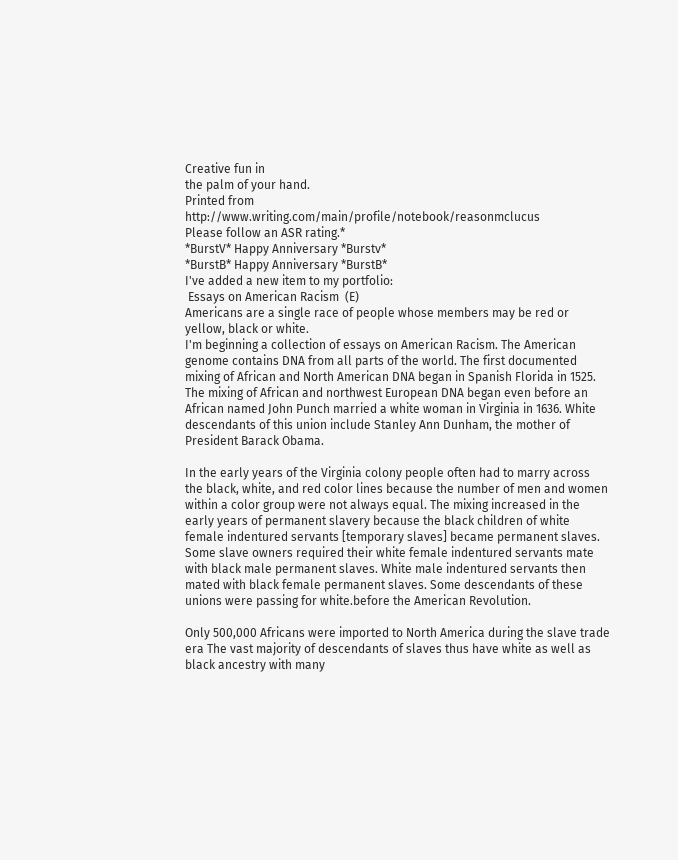Creative fun in
the palm of your hand.
Printed from http://www.writing.com/main/profile/notebook/reasonmclucus
Please follow an ASR rating.*
*BurstV* Happy Anniversary *Burstv*
*BurstB* Happy Anniversary *BurstB*
I've added a new item to my portfolio:
 Essays on American Racism  (E)
Americans are a single race of people whose members may be red or yellow, black or white.
I'm beginning a collection of essays on American Racism. The American genome contains DNA from all parts of the world. The first documented mixing of African and North American DNA began in Spanish Florida in 1525. The mixing of African and northwest European DNA began even before an African named John Punch married a white woman in Virginia in 1636. White descendants of this union include Stanley Ann Dunham, the mother of President Barack Obama.

In the early years of the Virginia colony people often had to marry across the black, white, and red color lines because the number of men and women within a color group were not always equal. The mixing increased in the early years of permanent slavery because the black children of white female indentured servants [temporary slaves] became permanent slaves. Some slave owners required their white female indentured servants mate with black male permanent slaves. White male indentured servants then mated with black female permanent slaves. Some descendants of these unions were passing for white.before the American Revolution.

Only 500,000 Africans were imported to North America during the slave trade era The vast majority of descendants of slaves thus have white as well as black ancestry with many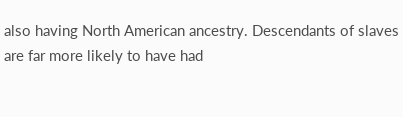also having North American ancestry. Descendants of slaves are far more likely to have had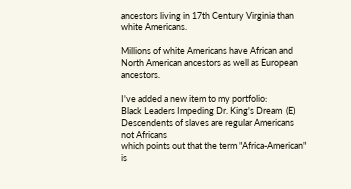ancestors living in 17th Century Virginia than white Americans.

Millions of white Americans have African and North American ancestors as well as European ancestors.

I've added a new item to my portfolio:
Black Leaders Impeding Dr. King's Dream  (E)
Descendents of slaves are regular Americans not Africans
which points out that the term "Africa-American" is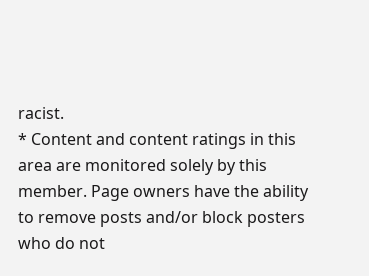racist.
* Content and content ratings in this area are monitored solely by this member. Page owners have the ability to remove posts and/or block posters who do not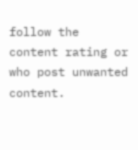follow the content rating or who post unwanted content.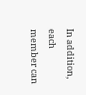In addition, each member can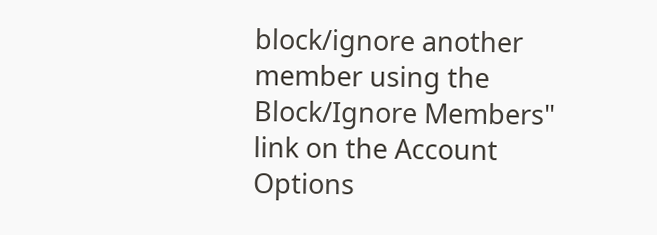block/ignore another member using the Block/Ignore Members" link on the Account Options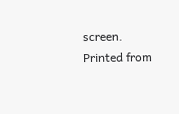screen.
Printed from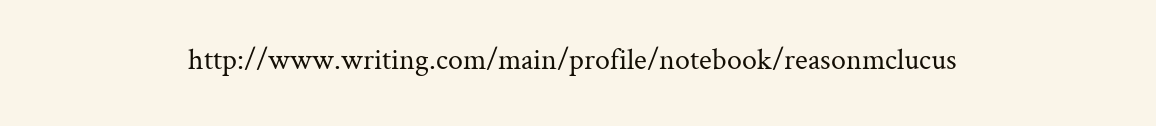http://www.writing.com/main/profile/notebook/reasonmclucus